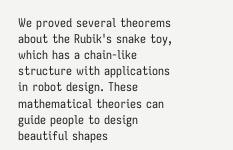We proved several theorems about the Rubik's snake toy, which has a chain-like structure with applications in robot design. These mathematical theories can guide people to design beautiful shapes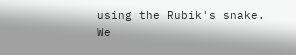using the Rubik's snake. We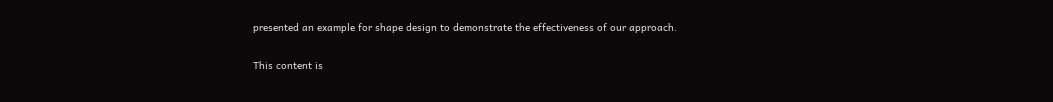presented an example for shape design to demonstrate the effectiveness of our approach.

This content is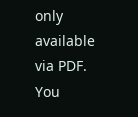only available via PDF.
You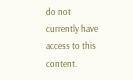do not currently have access to this content.